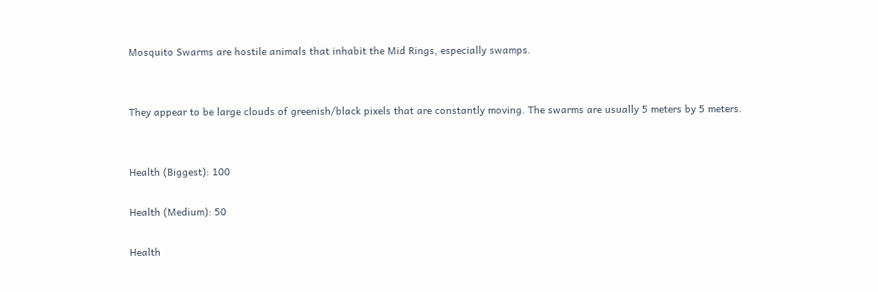Mosquito Swarms are hostile animals that inhabit the Mid Rings, especially swamps.


They appear to be large clouds of greenish/black pixels that are constantly moving. The swarms are usually 5 meters by 5 meters.


Health (Biggest): 100

Health (Medium): 50

Health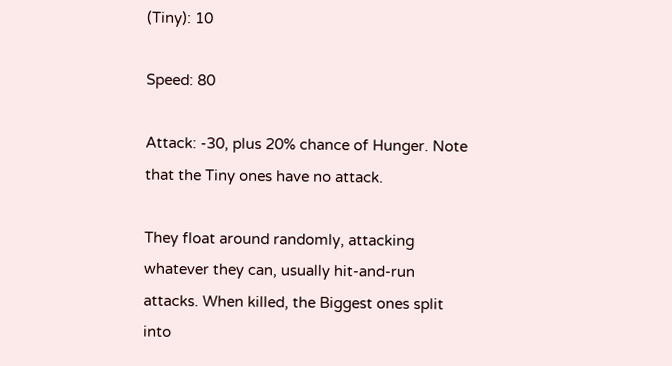(Tiny): 10

Speed: 80

Attack: -30, plus 20% chance of Hunger. Note that the Tiny ones have no attack.

They float around randomly, attacking whatever they can, usually hit-and-run attacks. When killed, the Biggest ones split into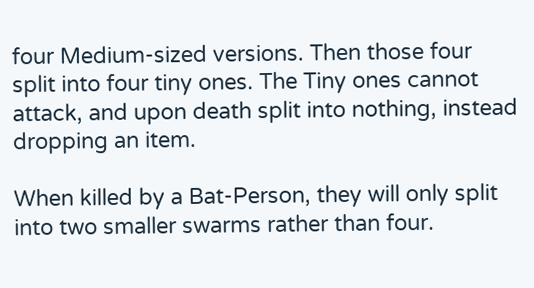four Medium-sized versions. Then those four split into four tiny ones. The Tiny ones cannot attack, and upon death split into nothing, instead dropping an item.

When killed by a Bat-Person, they will only split into two smaller swarms rather than four.